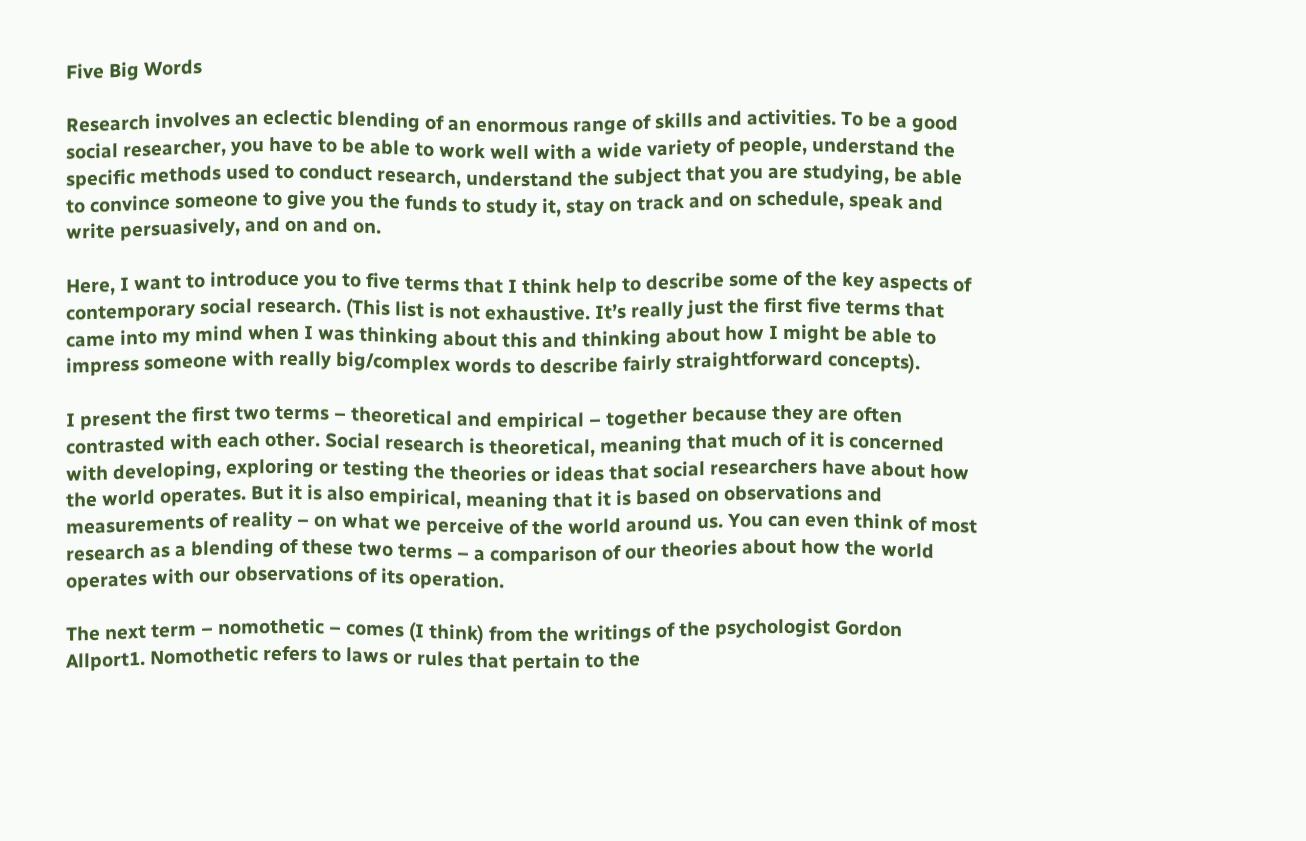Five Big Words

Research involves an eclectic blending of an enormous range of skills and activities. To be a good social researcher, you have to be able to work well with a wide variety of people, understand the specific methods used to conduct research, understand the subject that you are studying, be able to convince someone to give you the funds to study it, stay on track and on schedule, speak and write persuasively, and on and on.

Here, I want to introduce you to five terms that I think help to describe some of the key aspects of contemporary social research. (This list is not exhaustive. It’s really just the first five terms that came into my mind when I was thinking about this and thinking about how I might be able to impress someone with really big/complex words to describe fairly straightforward concepts).

I present the first two terms – theoretical and empirical – together because they are often contrasted with each other. Social research is theoretical, meaning that much of it is concerned with developing, exploring or testing the theories or ideas that social researchers have about how the world operates. But it is also empirical, meaning that it is based on observations and measurements of reality – on what we perceive of the world around us. You can even think of most research as a blending of these two terms – a comparison of our theories about how the world operates with our observations of its operation.

The next term – nomothetic – comes (I think) from the writings of the psychologist Gordon Allport1. Nomothetic refers to laws or rules that pertain to the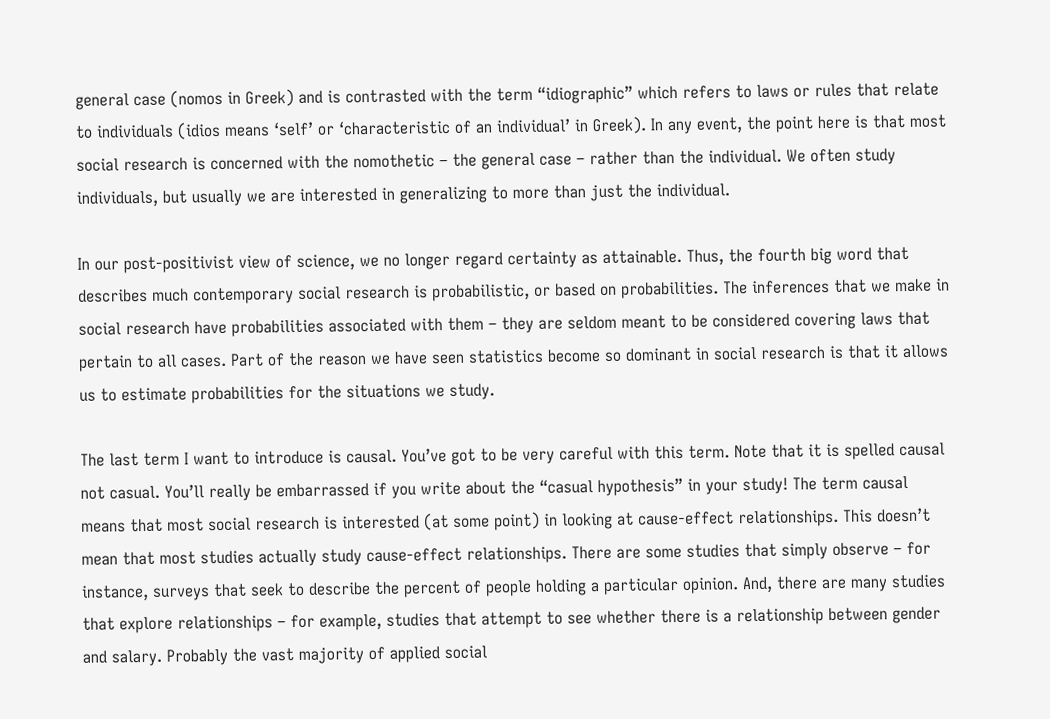general case (nomos in Greek) and is contrasted with the term “idiographic” which refers to laws or rules that relate to individuals (idios means ‘self’ or ‘characteristic of an individual’ in Greek). In any event, the point here is that most social research is concerned with the nomothetic – the general case – rather than the individual. We often study individuals, but usually we are interested in generalizing to more than just the individual.

In our post-positivist view of science, we no longer regard certainty as attainable. Thus, the fourth big word that describes much contemporary social research is probabilistic, or based on probabilities. The inferences that we make in social research have probabilities associated with them – they are seldom meant to be considered covering laws that pertain to all cases. Part of the reason we have seen statistics become so dominant in social research is that it allows us to estimate probabilities for the situations we study.

The last term I want to introduce is causal. You’ve got to be very careful with this term. Note that it is spelled causal not casual. You’ll really be embarrassed if you write about the “casual hypothesis” in your study! The term causal means that most social research is interested (at some point) in looking at cause-effect relationships. This doesn’t mean that most studies actually study cause-effect relationships. There are some studies that simply observe – for instance, surveys that seek to describe the percent of people holding a particular opinion. And, there are many studies that explore relationships – for example, studies that attempt to see whether there is a relationship between gender and salary. Probably the vast majority of applied social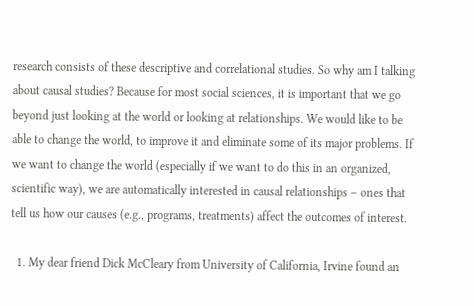research consists of these descriptive and correlational studies. So why am I talking about causal studies? Because for most social sciences, it is important that we go beyond just looking at the world or looking at relationships. We would like to be able to change the world, to improve it and eliminate some of its major problems. If we want to change the world (especially if we want to do this in an organized, scientific way), we are automatically interested in causal relationships – ones that tell us how our causes (e.g., programs, treatments) affect the outcomes of interest.

  1. My dear friend Dick McCleary from University of California, Irvine found an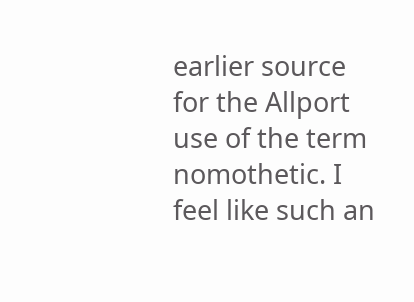earlier source for the Allport use of the term nomothetic. I feel like such an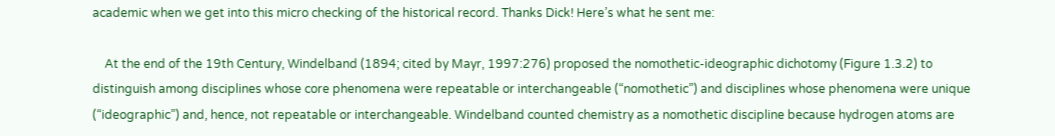academic when we get into this micro checking of the historical record. Thanks Dick! Here’s what he sent me:

    At the end of the 19th Century, Windelband (1894; cited by Mayr, 1997:276) proposed the nomothetic-ideographic dichotomy (Figure 1.3.2) to distinguish among disciplines whose core phenomena were repeatable or interchangeable (“nomothetic”) and disciplines whose phenomena were unique (“ideographic”) and, hence, not repeatable or interchangeable. Windelband counted chemistry as a nomothetic discipline because hydrogen atoms are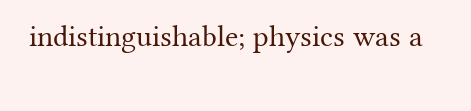indistinguishable; physics was a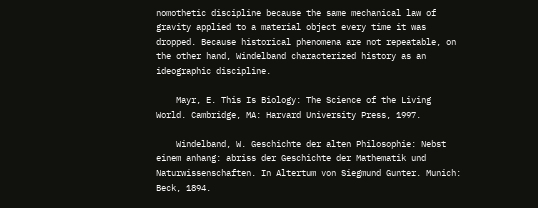nomothetic discipline because the same mechanical law of gravity applied to a material object every time it was dropped. Because historical phenomena are not repeatable, on the other hand, Windelband characterized history as an ideographic discipline.

    Mayr, E. This Is Biology: The Science of the Living World. Cambridge, MA: Harvard University Press, 1997.

    Windelband, W. Geschichte der alten Philosophie: Nebst einem anhang: abriss der Geschichte der Mathematik und Naturwissenschaften. In Altertum von Siegmund Gunter. Munich: Beck, 1894.